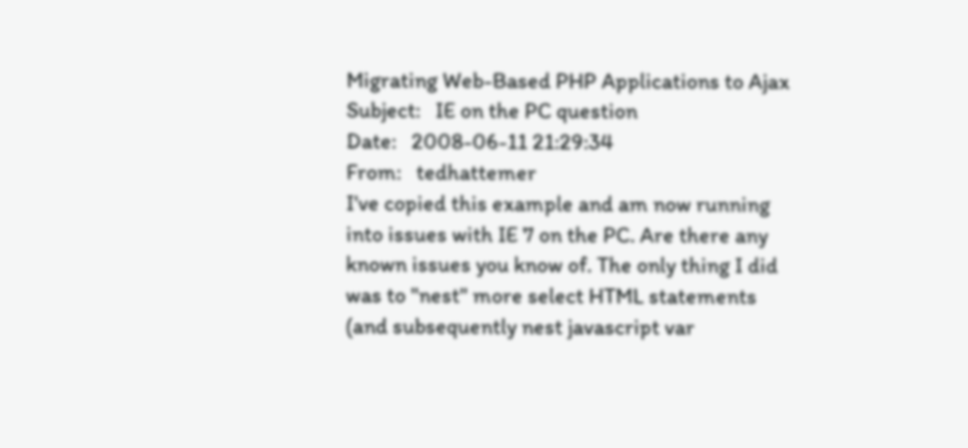Migrating Web-Based PHP Applications to Ajax
Subject:   IE on the PC question
Date:   2008-06-11 21:29:34
From:   tedhattemer
I've copied this example and am now running into issues with IE 7 on the PC. Are there any known issues you know of. The only thing I did was to "nest" more select HTML statements (and subsequently nest javascript var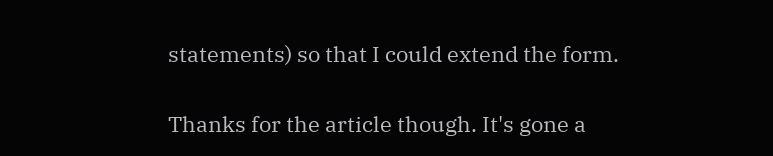statements) so that I could extend the form.

Thanks for the article though. It's gone a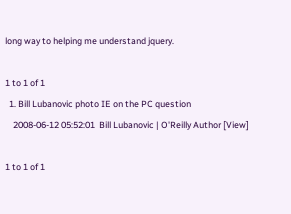long way to helping me understand jquery.

1 to 1 of 1
  1. Bill Lubanovic photo IE on the PC question
    2008-06-12 05:52:01  Bill Lubanovic | O'Reilly Author [View]

1 to 1 of 1